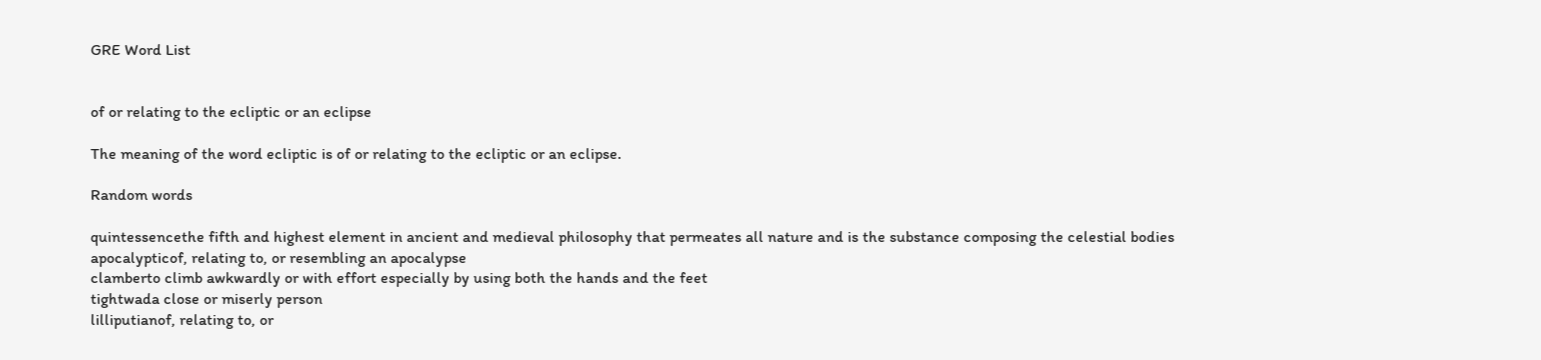GRE Word List


of or relating to the ecliptic or an eclipse

The meaning of the word ecliptic is of or relating to the ecliptic or an eclipse.

Random words

quintessencethe fifth and highest element in ancient and medieval philosophy that permeates all nature and is the substance composing the celestial bodies
apocalypticof, relating to, or resembling an apocalypse
clamberto climb awkwardly or with effort especially by using both the hands and the feet
tightwada close or miserly person
lilliputianof, relating to, or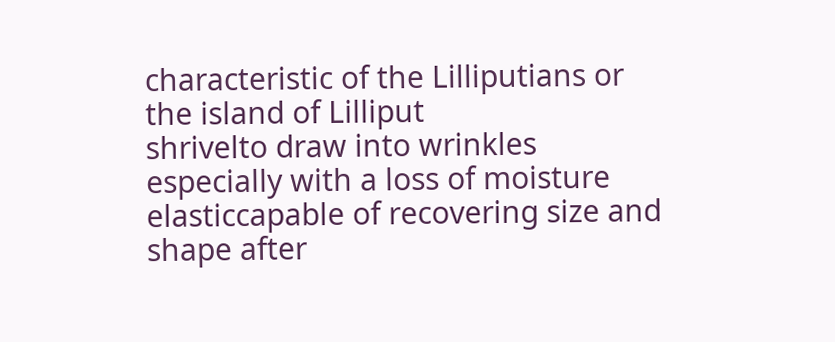characteristic of the Lilliputians or the island of Lilliput
shrivelto draw into wrinkles especially with a loss of moisture
elasticcapable of recovering size and shape after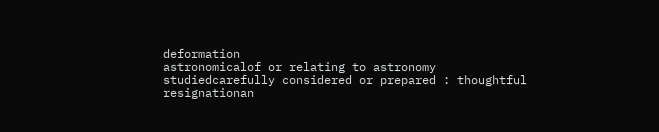deformation
astronomicalof or relating to astronomy
studiedcarefully considered or prepared : thoughtful
resignationan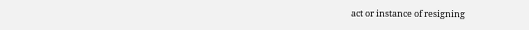act or instance of resigning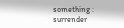something : surrender